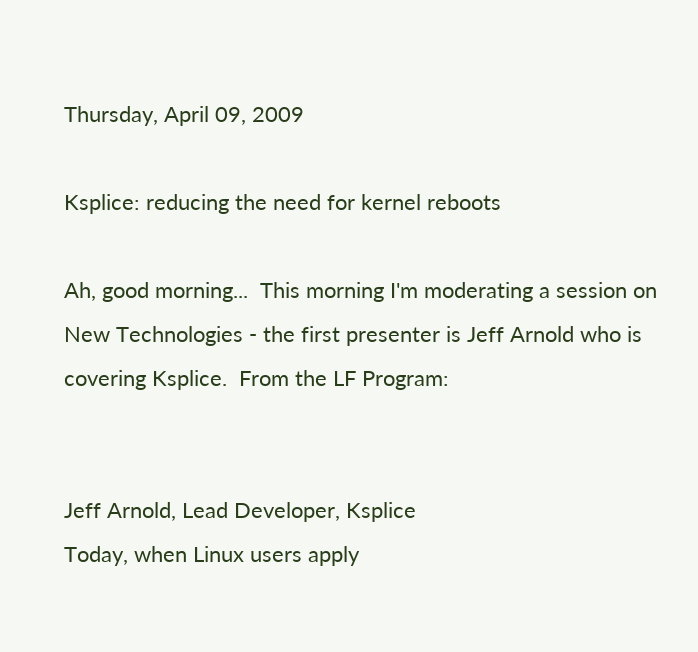Thursday, April 09, 2009

Ksplice: reducing the need for kernel reboots

Ah, good morning...  This morning I'm moderating a session on New Technologies - the first presenter is Jeff Arnold who is covering Ksplice.  From the LF Program:


Jeff Arnold, Lead Developer, Ksplice
Today, when Linux users apply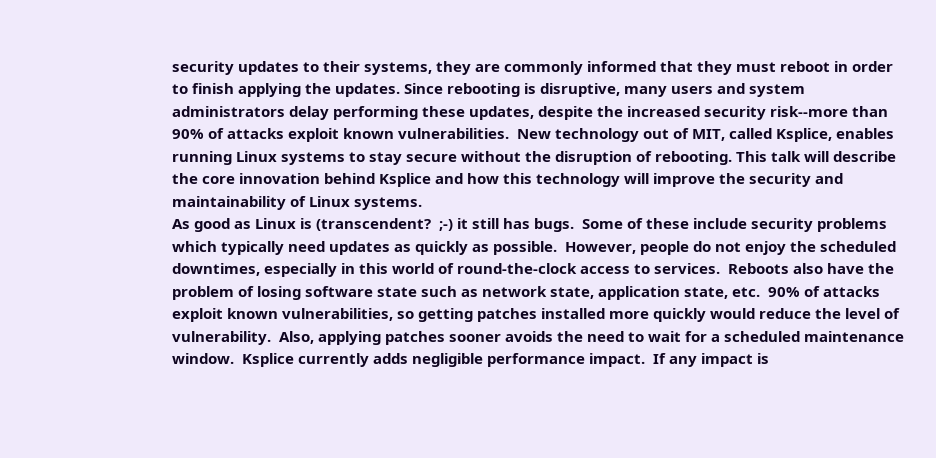security updates to their systems, they are commonly informed that they must reboot in order to finish applying the updates. Since rebooting is disruptive, many users and system administrators delay performing these updates, despite the increased security risk--more than 90% of attacks exploit known vulnerabilities.  New technology out of MIT, called Ksplice, enables running Linux systems to stay secure without the disruption of rebooting. This talk will describe the core innovation behind Ksplice and how this technology will improve the security and maintainability of Linux systems.
As good as Linux is (transcendent?  ;-) it still has bugs.  Some of these include security problems which typically need updates as quickly as possible.  However, people do not enjoy the scheduled downtimes, especially in this world of round-the-clock access to services.  Reboots also have the problem of losing software state such as network state, application state, etc.  90% of attacks exploit known vulnerabilities, so getting patches installed more quickly would reduce the level of vulnerability.  Also, applying patches sooner avoids the need to wait for a scheduled maintenance window.  Ksplice currently adds negligible performance impact.  If any impact is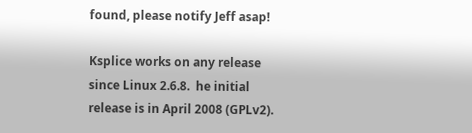found, please notify Jeff asap!

Ksplice works on any release since Linux 2.6.8.  he initial release is in April 2008 (GPLv2).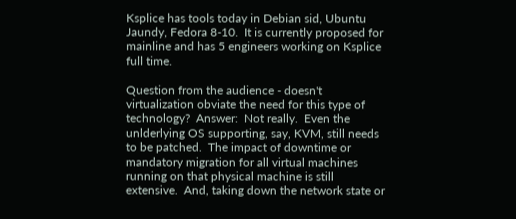Ksplice has tools today in Debian sid, Ubuntu Jaundy, Fedora 8-10.  It is currently proposed for mainline and has 5 engineers working on Ksplice full time.

Question from the audience - doesn't virtualization obviate the need for this type of technology?  Answer:  Not really.  Even the unlderlying OS supporting, say, KVM, still needs to be patched.  The impact of downtime or mandatory migration for all virtual machines running on that physical machine is still extensive.  And, taking down the network state or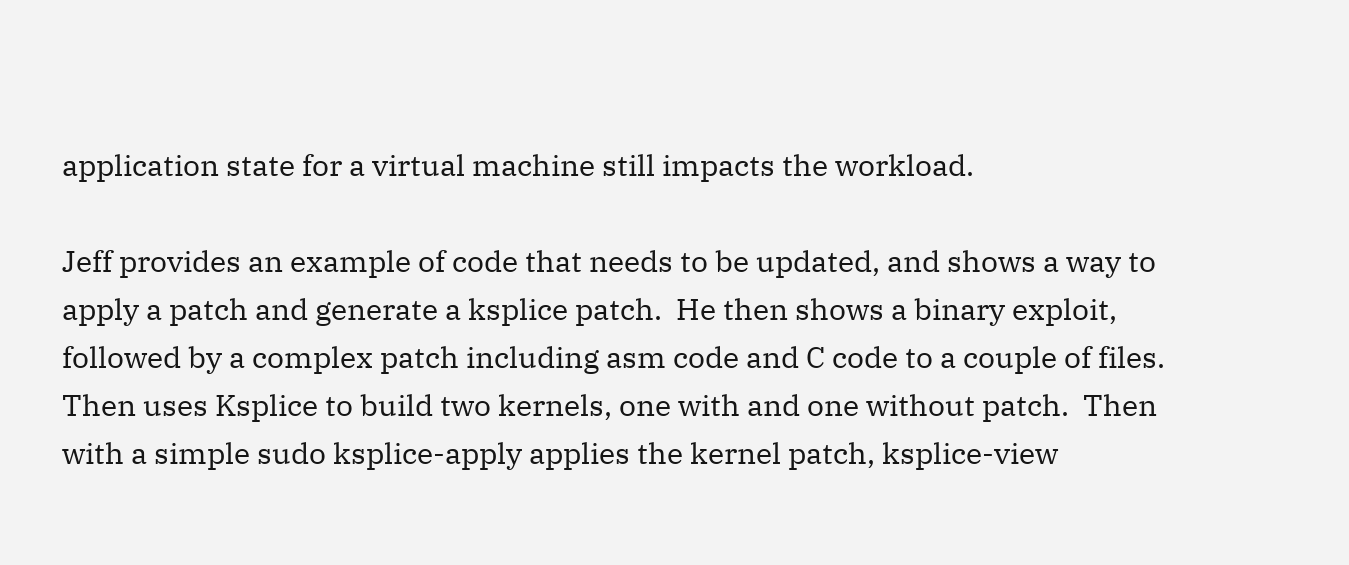application state for a virtual machine still impacts the workload.

Jeff provides an example of code that needs to be updated, and shows a way to apply a patch and generate a ksplice patch.  He then shows a binary exploit, followed by a complex patch including asm code and C code to a couple of files.  Then uses Ksplice to build two kernels, one with and one without patch.  Then with a simple sudo ksplice-apply applies the kernel patch, ksplice-view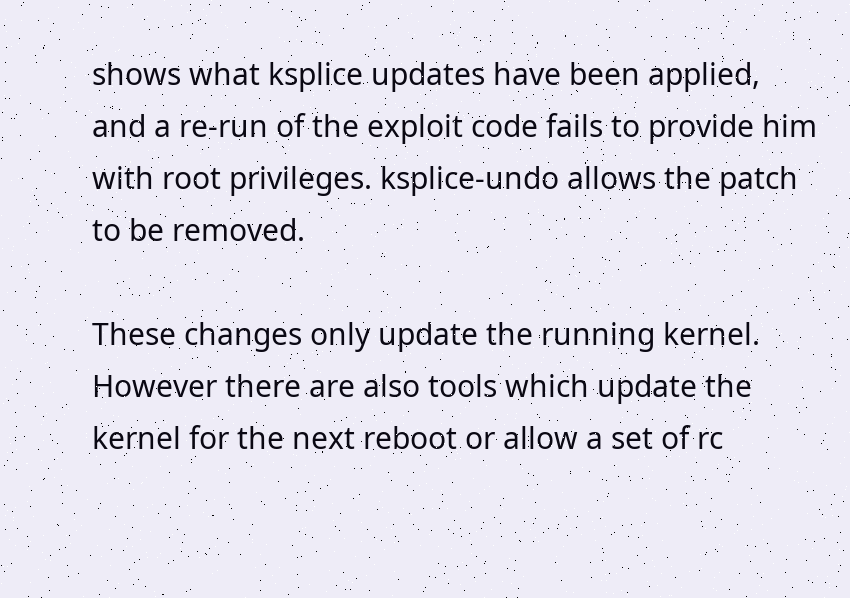shows what ksplice updates have been applied, and a re-run of the exploit code fails to provide him with root privileges. ksplice-undo allows the patch to be removed.

These changes only update the running kernel.  However there are also tools which update the kernel for the next reboot or allow a set of rc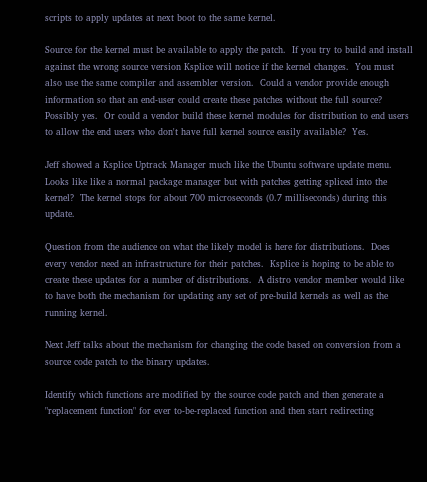scripts to apply updates at next boot to the same kernel.

Source for the kernel must be available to apply the patch.  If you try to build and install against the wrong source version Ksplice will notice if the kernel changes.  You must also use the same compiler and assembler version.  Could a vendor provide enough information so that an end-user could create these patches without the full source? Possibly yes.  Or could a vendor build these kernel modules for distribution to end users to allow the end users who don't have full kernel source easily available?  Yes.

Jeff showed a Ksplice Uptrack Manager much like the Ubuntu software update menu.  Looks like like a normal package manager but with patches getting spliced into the kernel?  The kernel stops for about 700 microseconds (0.7 milliseconds) during this update.

Question from the audience on what the likely model is here for distributions.  Does every vendor need an infrastructure for their patches.  Ksplice is hoping to be able to create these updates for a number of distributions.  A distro vendor member would like to have both the mechanism for updating any set of pre-build kernels as well as the running kernel.

Next Jeff talks about the mechanism for changing the code based on conversion from a source code patch to the binary updates.

Identify which functions are modified by the source code patch and then generate a "replacement function" for ever to-be-replaced function and then start redirecting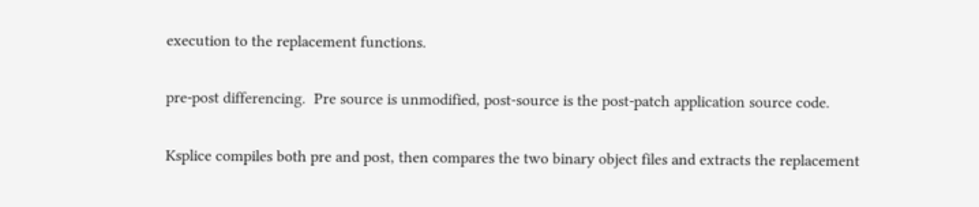execution to the replacement functions.

pre-post differencing.  Pre source is unmodified, post-source is the post-patch application source code.

Ksplice compiles both pre and post, then compares the two binary object files and extracts the replacement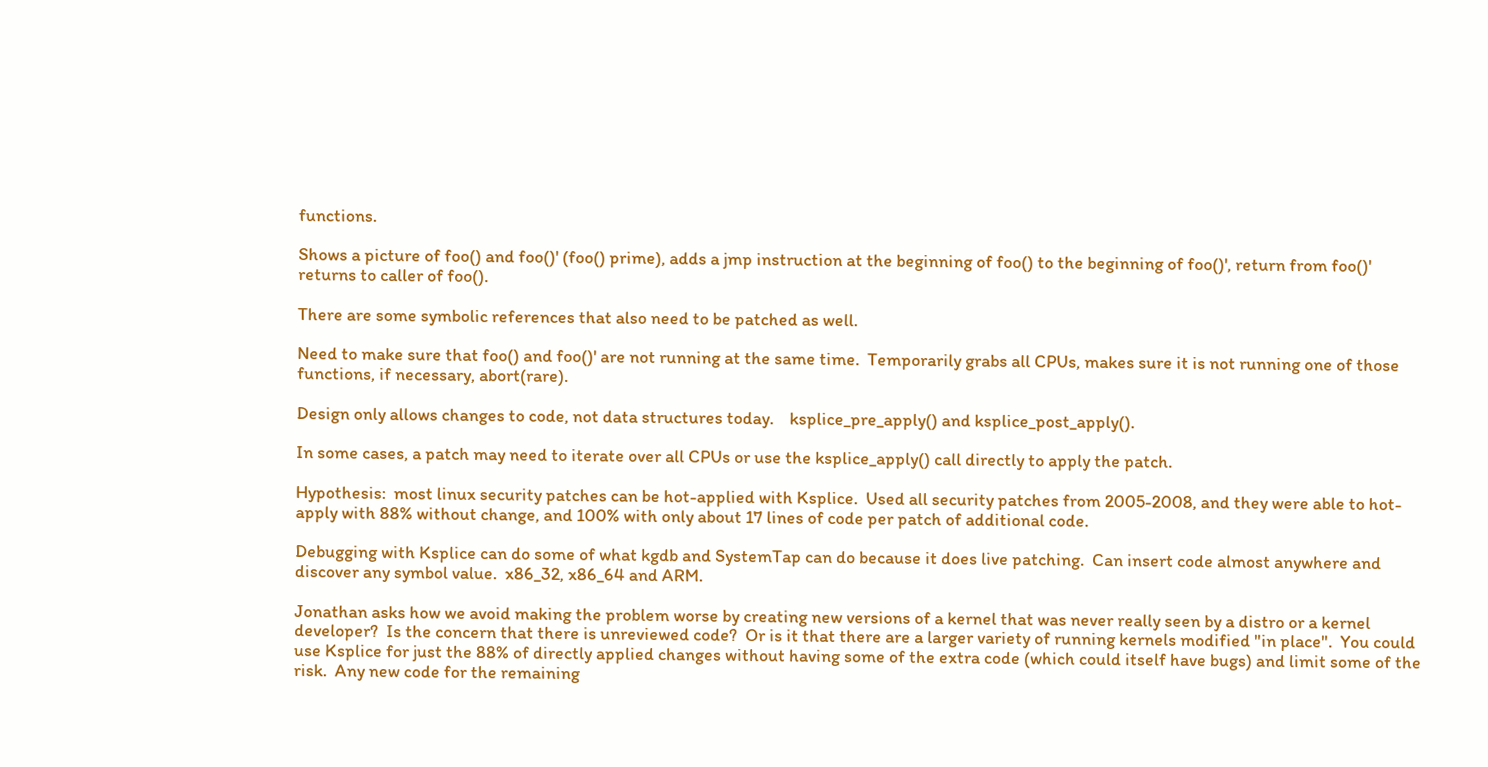functions.

Shows a picture of foo() and foo()' (foo() prime), adds a jmp instruction at the beginning of foo() to the beginning of foo()', return from foo()' returns to caller of foo().

There are some symbolic references that also need to be patched as well.

Need to make sure that foo() and foo()' are not running at the same time.  Temporarily grabs all CPUs, makes sure it is not running one of those functions, if necessary, abort(rare).

Design only allows changes to code, not data structures today.    ksplice_pre_apply() and ksplice_post_apply().

In some cases, a patch may need to iterate over all CPUs or use the ksplice_apply() call directly to apply the patch.

Hypothesis:  most linux security patches can be hot-applied with Ksplice.  Used all security patches from 2005-2008, and they were able to hot-apply with 88% without change, and 100% with only about 17 lines of code per patch of additional code.

Debugging with Ksplice can do some of what kgdb and SystemTap can do because it does live patching.  Can insert code almost anywhere and discover any symbol value.  x86_32, x86_64 and ARM.

Jonathan asks how we avoid making the problem worse by creating new versions of a kernel that was never really seen by a distro or a kernel developer?  Is the concern that there is unreviewed code?  Or is it that there are a larger variety of running kernels modified "in place".  You could use Ksplice for just the 88% of directly applied changes without having some of the extra code (which could itself have bugs) and limit some of the risk.  Any new code for the remaining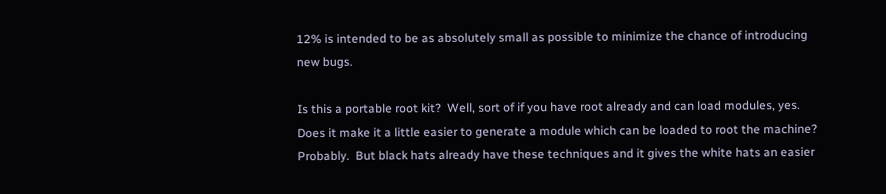12% is intended to be as absolutely small as possible to minimize the chance of introducing new bugs.

Is this a portable root kit?  Well, sort of if you have root already and can load modules, yes.  Does it make it a little easier to generate a module which can be loaded to root the machine?  Probably.  But black hats already have these techniques and it gives the white hats an easier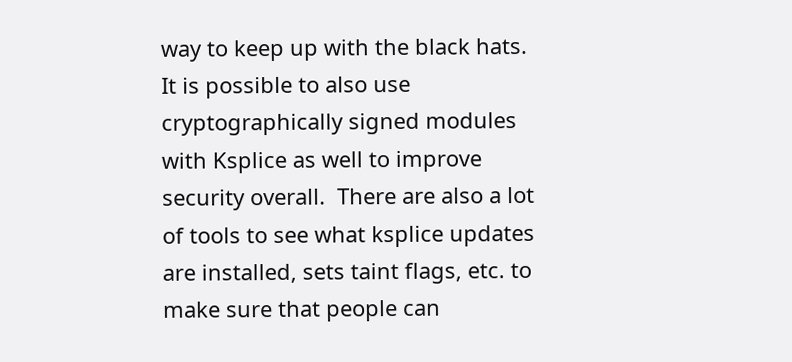way to keep up with the black hats.  It is possible to also use cryptographically signed modules with Ksplice as well to improve security overall.  There are also a lot of tools to see what ksplice updates are installed, sets taint flags, etc. to make sure that people can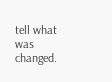tell what was changed.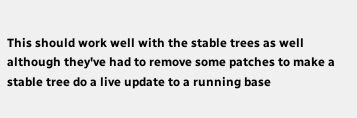This should work well with the stable trees as well although they've had to remove some patches to make a stable tree do a live update to a running base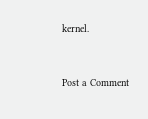kernel.


Post a Comment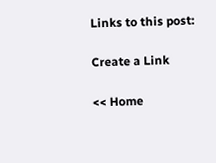Links to this post:

Create a Link

<< Home